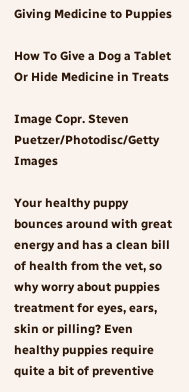Giving Medicine to Puppies

How To Give a Dog a Tablet Or Hide Medicine in Treats

Image Copr. Steven Puetzer/Photodisc/Getty Images

Your healthy puppy bounces around with great energy and has a clean bill of health from the vet, so why worry about puppies treatment for eyes, ears, skin or pilling? Even healthy puppies require quite a bit of preventive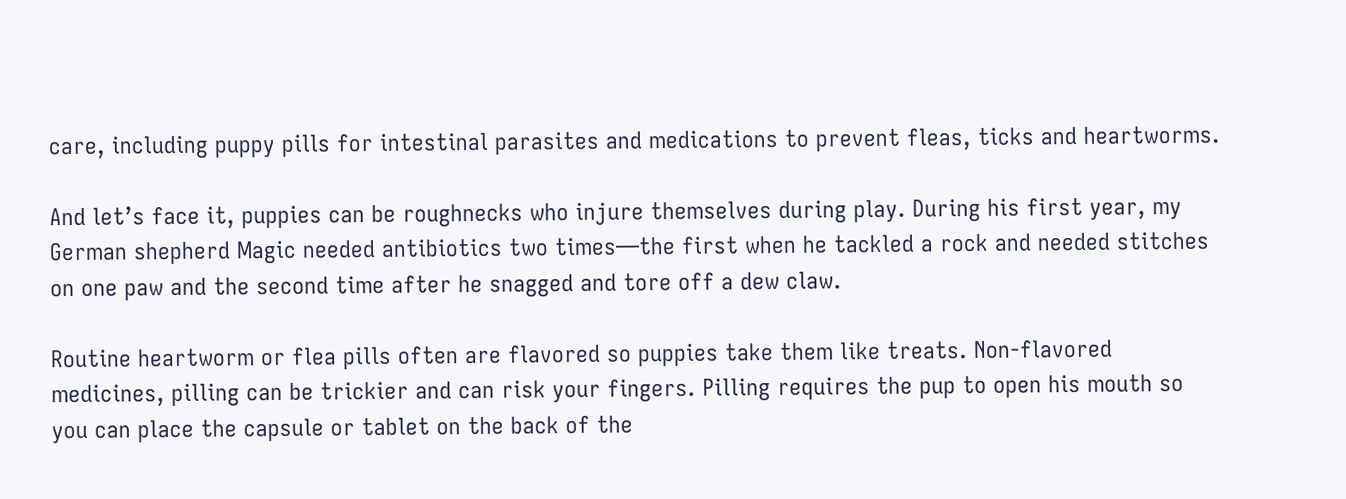care, including puppy pills for intestinal parasites and medications to prevent fleas, ticks and heartworms.

And let’s face it, puppies can be roughnecks who injure themselves during play. During his first year, my German shepherd Magic needed antibiotics two times—the first when he tackled a rock and needed stitches on one paw and the second time after he snagged and tore off a dew claw.

Routine heartworm or flea pills often are flavored so puppies take them like treats. Non-flavored medicines, pilling can be trickier and can risk your fingers. Pilling requires the pup to open his mouth so you can place the capsule or tablet on the back of the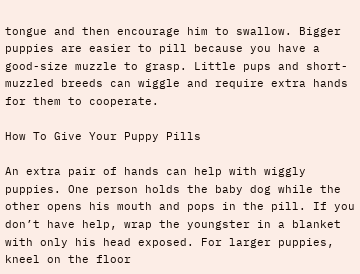tongue and then encourage him to swallow. Bigger puppies are easier to pill because you have a good-size muzzle to grasp. Little pups and short-muzzled breeds can wiggle and require extra hands for them to cooperate.

How To Give Your Puppy Pills

An extra pair of hands can help with wiggly puppies. One person holds the baby dog while the other opens his mouth and pops in the pill. If you don’t have help, wrap the youngster in a blanket with only his head exposed. For larger puppies, kneel on the floor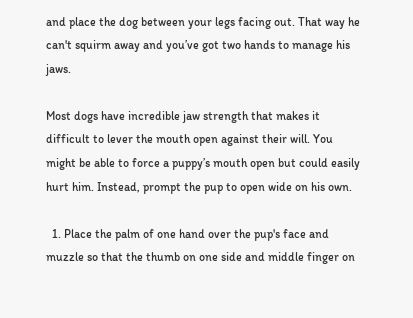and place the dog between your legs facing out. That way he can't squirm away and you’ve got two hands to manage his jaws.

Most dogs have incredible jaw strength that makes it difficult to lever the mouth open against their will. You might be able to force a puppy’s mouth open but could easily hurt him. Instead, prompt the pup to open wide on his own.

  1. Place the palm of one hand over the pup's face and muzzle so that the thumb on one side and middle finger on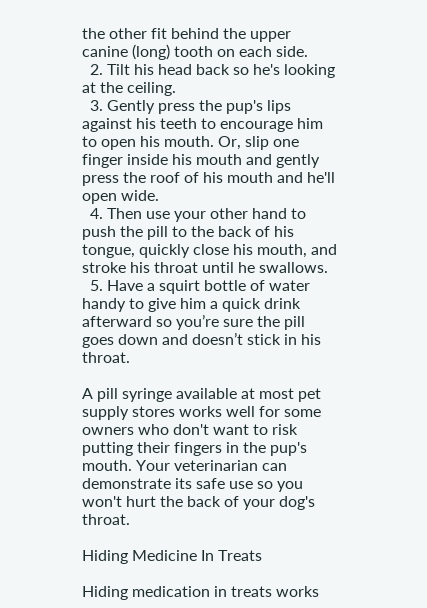the other fit behind the upper canine (long) tooth on each side.
  2. Tilt his head back so he's looking at the ceiling.
  3. Gently press the pup's lips against his teeth to encourage him to open his mouth. Or, slip one finger inside his mouth and gently press the roof of his mouth and he'll open wide.
  4. Then use your other hand to push the pill to the back of his tongue, quickly close his mouth, and stroke his throat until he swallows.
  5. Have a squirt bottle of water handy to give him a quick drink afterward so you’re sure the pill goes down and doesn’t stick in his throat.

A pill syringe available at most pet supply stores works well for some owners who don't want to risk putting their fingers in the pup's mouth. Your veterinarian can demonstrate its safe use so you won't hurt the back of your dog's throat.

Hiding Medicine In Treats

Hiding medication in treats works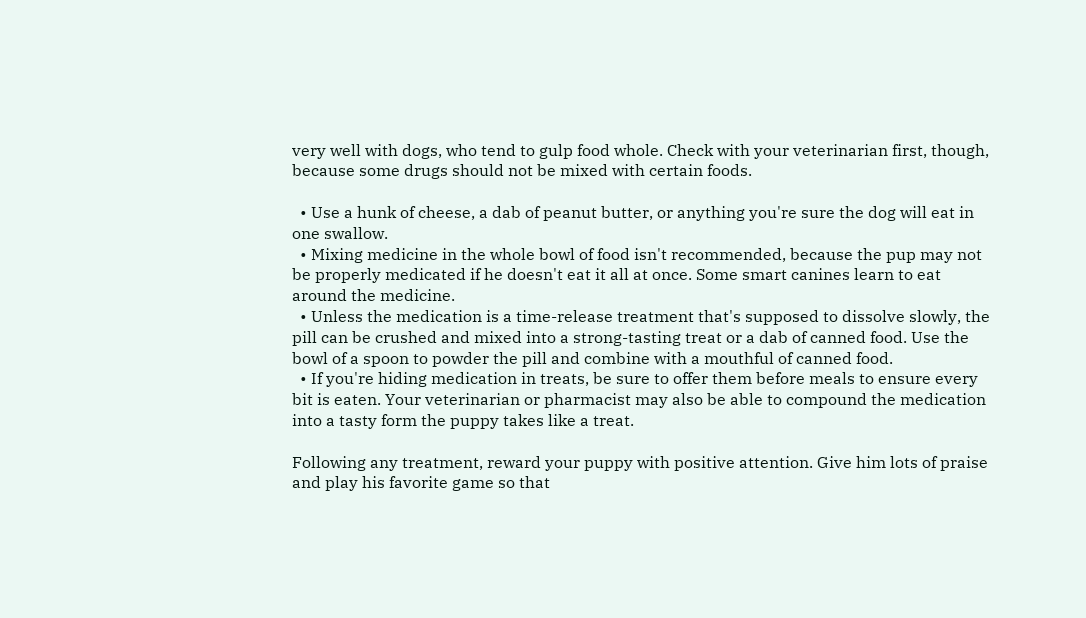very well with dogs, who tend to gulp food whole. Check with your veterinarian first, though, because some drugs should not be mixed with certain foods.

  • Use a hunk of cheese, a dab of peanut butter, or anything you're sure the dog will eat in one swallow.
  • Mixing medicine in the whole bowl of food isn't recommended, because the pup may not be properly medicated if he doesn't eat it all at once. Some smart canines learn to eat around the medicine.
  • Unless the medication is a time-release treatment that's supposed to dissolve slowly, the pill can be crushed and mixed into a strong-tasting treat or a dab of canned food. Use the bowl of a spoon to powder the pill and combine with a mouthful of canned food.
  • If you're hiding medication in treats, be sure to offer them before meals to ensure every bit is eaten. Your veterinarian or pharmacist may also be able to compound the medication into a tasty form the puppy takes like a treat.

Following any treatment, reward your puppy with positive attention. Give him lots of praise and play his favorite game so that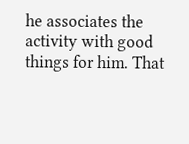he associates the activity with good things for him. That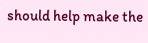should help make the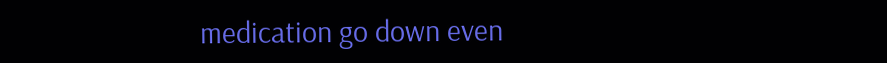medication go down even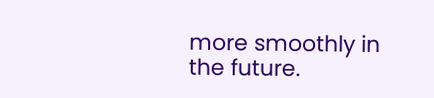more smoothly in the future.